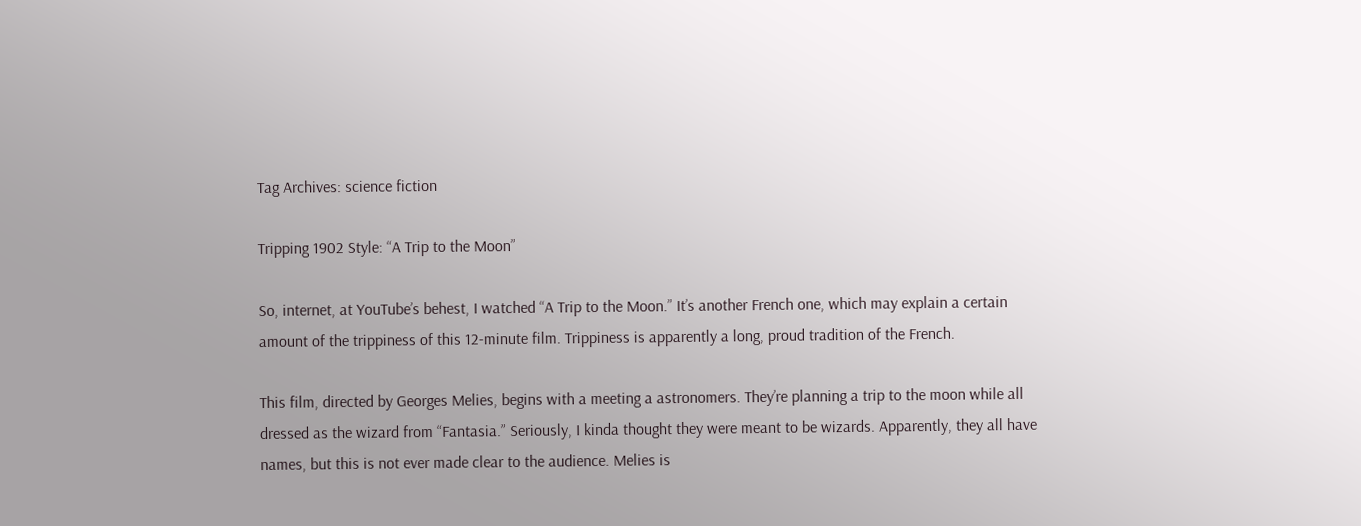Tag Archives: science fiction

Tripping 1902 Style: “A Trip to the Moon”

So, internet, at YouTube’s behest, I watched “A Trip to the Moon.” It’s another French one, which may explain a certain amount of the trippiness of this 12-minute film. Trippiness is apparently a long, proud tradition of the French.

This film, directed by Georges Melies, begins with a meeting a astronomers. They’re planning a trip to the moon while all dressed as the wizard from “Fantasia.” Seriously, I kinda thought they were meant to be wizards. Apparently, they all have names, but this is not ever made clear to the audience. Melies is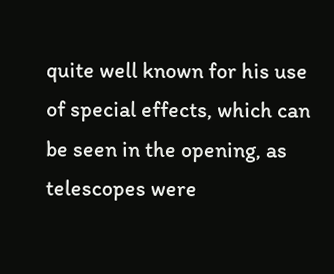quite well known for his use of special effects, which can be seen in the opening, as telescopes were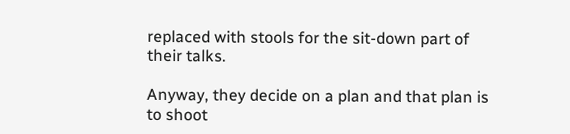replaced with stools for the sit-down part of their talks.

Anyway, they decide on a plan and that plan is to shoot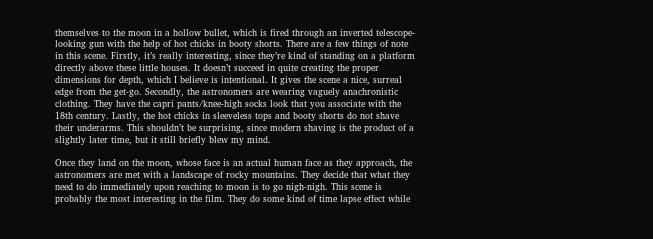themselves to the moon in a hollow bullet, which is fired through an inverted telescope-looking gun with the help of hot chicks in booty shorts. There are a few things of note in this scene. Firstly, it’s really interesting, since they’re kind of standing on a platform directly above these little houses. It doesn’t succeed in quite creating the proper dimensions for depth, which I believe is intentional. It gives the scene a nice, surreal edge from the get-go. Secondly, the astronomers are wearing vaguely anachronistic clothing. They have the capri pants/knee-high socks look that you associate with the 18th century. Lastly, the hot chicks in sleeveless tops and booty shorts do not shave their underarms. This shouldn’t be surprising, since modern shaving is the product of a slightly later time, but it still briefly blew my mind.

Once they land on the moon, whose face is an actual human face as they approach, the astronomers are met with a landscape of rocky mountains. They decide that what they need to do immediately upon reaching to moon is to go nigh-nigh. This scene is probably the most interesting in the film. They do some kind of time lapse effect while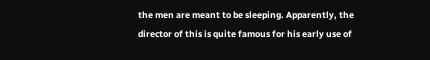the men are meant to be sleeping. Apparently, the director of this is quite famous for his early use of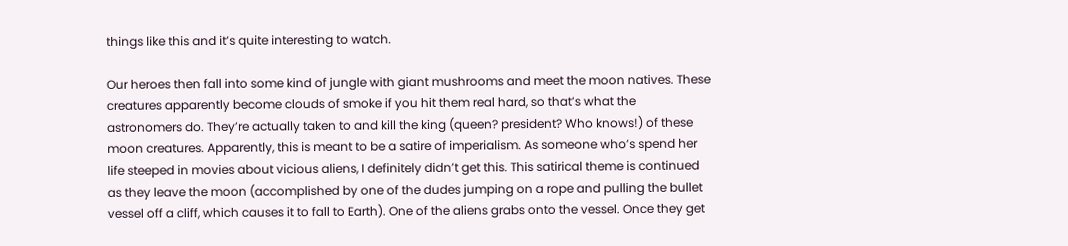things like this and it’s quite interesting to watch.

Our heroes then fall into some kind of jungle with giant mushrooms and meet the moon natives. These creatures apparently become clouds of smoke if you hit them real hard, so that’s what the astronomers do. They’re actually taken to and kill the king (queen? president? Who knows!) of these moon creatures. Apparently, this is meant to be a satire of imperialism. As someone who’s spend her life steeped in movies about vicious aliens, I definitely didn’t get this. This satirical theme is continued as they leave the moon (accomplished by one of the dudes jumping on a rope and pulling the bullet vessel off a cliff, which causes it to fall to Earth). One of the aliens grabs onto the vessel. Once they get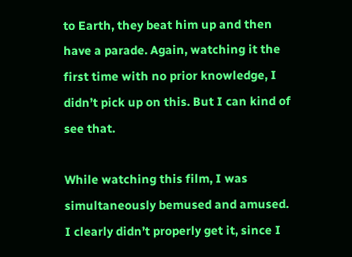to Earth, they beat him up and then have a parade. Again, watching it the first time with no prior knowledge, I didn’t pick up on this. But I can kind of see that.

While watching this film, I was simultaneously bemused and amused. I clearly didn’t properly get it, since I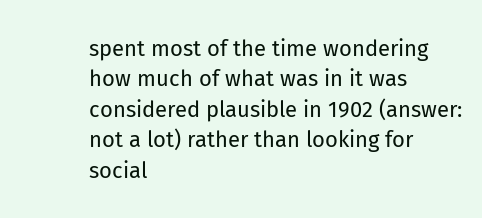spent most of the time wondering how much of what was in it was considered plausible in 1902 (answer: not a lot) rather than looking for social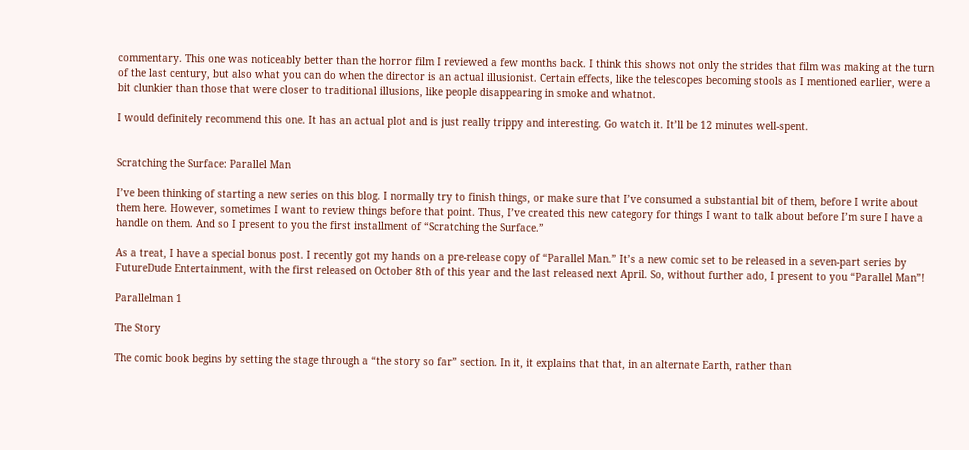commentary. This one was noticeably better than the horror film I reviewed a few months back. I think this shows not only the strides that film was making at the turn of the last century, but also what you can do when the director is an actual illusionist. Certain effects, like the telescopes becoming stools as I mentioned earlier, were a bit clunkier than those that were closer to traditional illusions, like people disappearing in smoke and whatnot.

I would definitely recommend this one. It has an actual plot and is just really trippy and interesting. Go watch it. It’ll be 12 minutes well-spent.


Scratching the Surface: Parallel Man

I’ve been thinking of starting a new series on this blog. I normally try to finish things, or make sure that I’ve consumed a substantial bit of them, before I write about them here. However, sometimes I want to review things before that point. Thus, I’ve created this new category for things I want to talk about before I’m sure I have a handle on them. And so I present to you the first installment of “Scratching the Surface.”

As a treat, I have a special bonus post. I recently got my hands on a pre-release copy of “Parallel Man.” It’s a new comic set to be released in a seven-part series by FutureDude Entertainment, with the first released on October 8th of this year and the last released next April. So, without further ado, I present to you “Parallel Man”!

Parallelman 1

The Story

The comic book begins by setting the stage through a “the story so far” section. In it, it explains that that, in an alternate Earth, rather than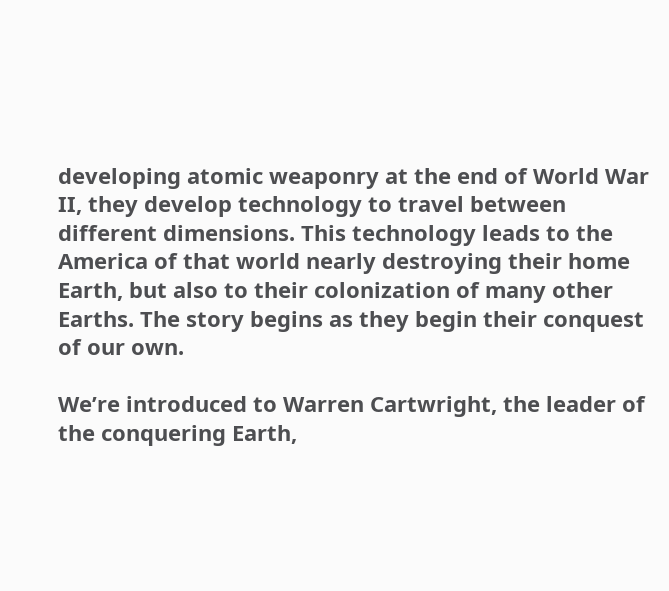developing atomic weaponry at the end of World War II, they develop technology to travel between different dimensions. This technology leads to the America of that world nearly destroying their home Earth, but also to their colonization of many other Earths. The story begins as they begin their conquest of our own.

We’re introduced to Warren Cartwright, the leader of the conquering Earth,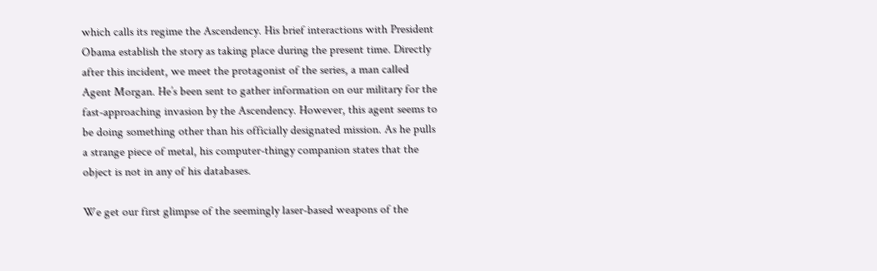which calls its regime the Ascendency. His brief interactions with President Obama establish the story as taking place during the present time. Directly after this incident, we meet the protagonist of the series, a man called Agent Morgan. He’s been sent to gather information on our military for the fast-approaching invasion by the Ascendency. However, this agent seems to be doing something other than his officially designated mission. As he pulls a strange piece of metal, his computer-thingy companion states that the object is not in any of his databases.

We get our first glimpse of the seemingly laser-based weapons of the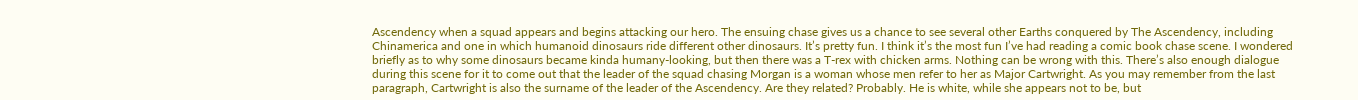Ascendency when a squad appears and begins attacking our hero. The ensuing chase gives us a chance to see several other Earths conquered by The Ascendency, including Chinamerica and one in which humanoid dinosaurs ride different other dinosaurs. It’s pretty fun. I think it’s the most fun I’ve had reading a comic book chase scene. I wondered briefly as to why some dinosaurs became kinda humany-looking, but then there was a T-rex with chicken arms. Nothing can be wrong with this. There’s also enough dialogue during this scene for it to come out that the leader of the squad chasing Morgan is a woman whose men refer to her as Major Cartwright. As you may remember from the last paragraph, Cartwright is also the surname of the leader of the Ascendency. Are they related? Probably. He is white, while she appears not to be, but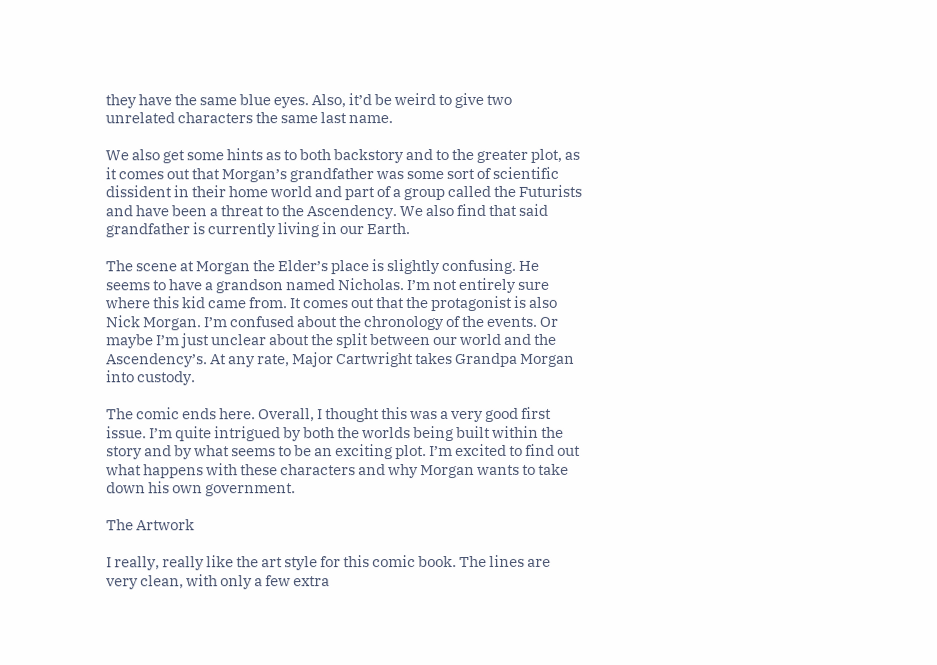they have the same blue eyes. Also, it’d be weird to give two unrelated characters the same last name.

We also get some hints as to both backstory and to the greater plot, as it comes out that Morgan’s grandfather was some sort of scientific dissident in their home world and part of a group called the Futurists and have been a threat to the Ascendency. We also find that said grandfather is currently living in our Earth.

The scene at Morgan the Elder’s place is slightly confusing. He seems to have a grandson named Nicholas. I’m not entirely sure where this kid came from. It comes out that the protagonist is also Nick Morgan. I’m confused about the chronology of the events. Or maybe I’m just unclear about the split between our world and the Ascendency’s. At any rate, Major Cartwright takes Grandpa Morgan into custody.

The comic ends here. Overall, I thought this was a very good first issue. I’m quite intrigued by both the worlds being built within the story and by what seems to be an exciting plot. I’m excited to find out what happens with these characters and why Morgan wants to take down his own government.

The Artwork

I really, really like the art style for this comic book. The lines are very clean, with only a few extra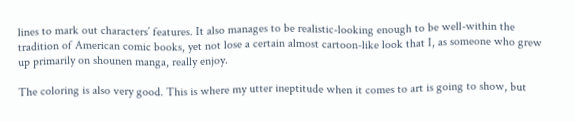lines to mark out characters’ features. It also manages to be realistic-looking enough to be well-within the tradition of American comic books, yet not lose a certain almost cartoon-like look that I, as someone who grew up primarily on shounen manga, really enjoy.

The coloring is also very good. This is where my utter ineptitude when it comes to art is going to show, but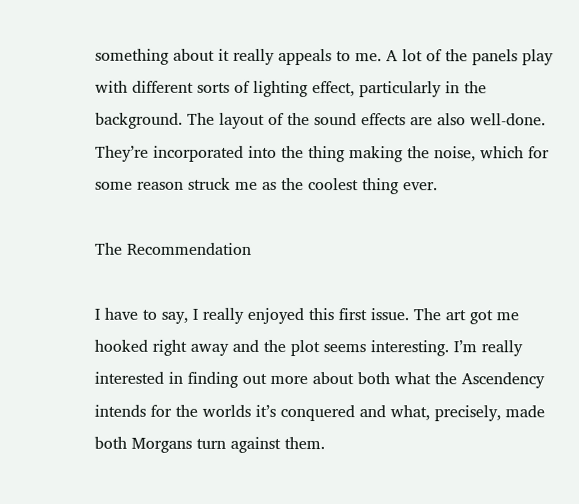something about it really appeals to me. A lot of the panels play with different sorts of lighting effect, particularly in the background. The layout of the sound effects are also well-done. They’re incorporated into the thing making the noise, which for some reason struck me as the coolest thing ever.

The Recommendation

I have to say, I really enjoyed this first issue. The art got me hooked right away and the plot seems interesting. I’m really interested in finding out more about both what the Ascendency intends for the worlds it’s conquered and what, precisely, made both Morgans turn against them.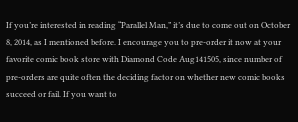If you’re interested in reading “Parallel Man,” it’s due to come out on October 8, 2014, as I mentioned before. I encourage you to pre-order it now at your favorite comic book store with Diamond Code Aug141505, since number of pre-orders are quite often the deciding factor on whether new comic books succeed or fail. If you want to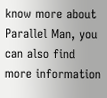know more about Parallel Man, you can also find more information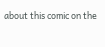about this comic on the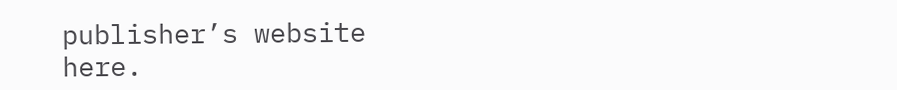publisher’s website here.